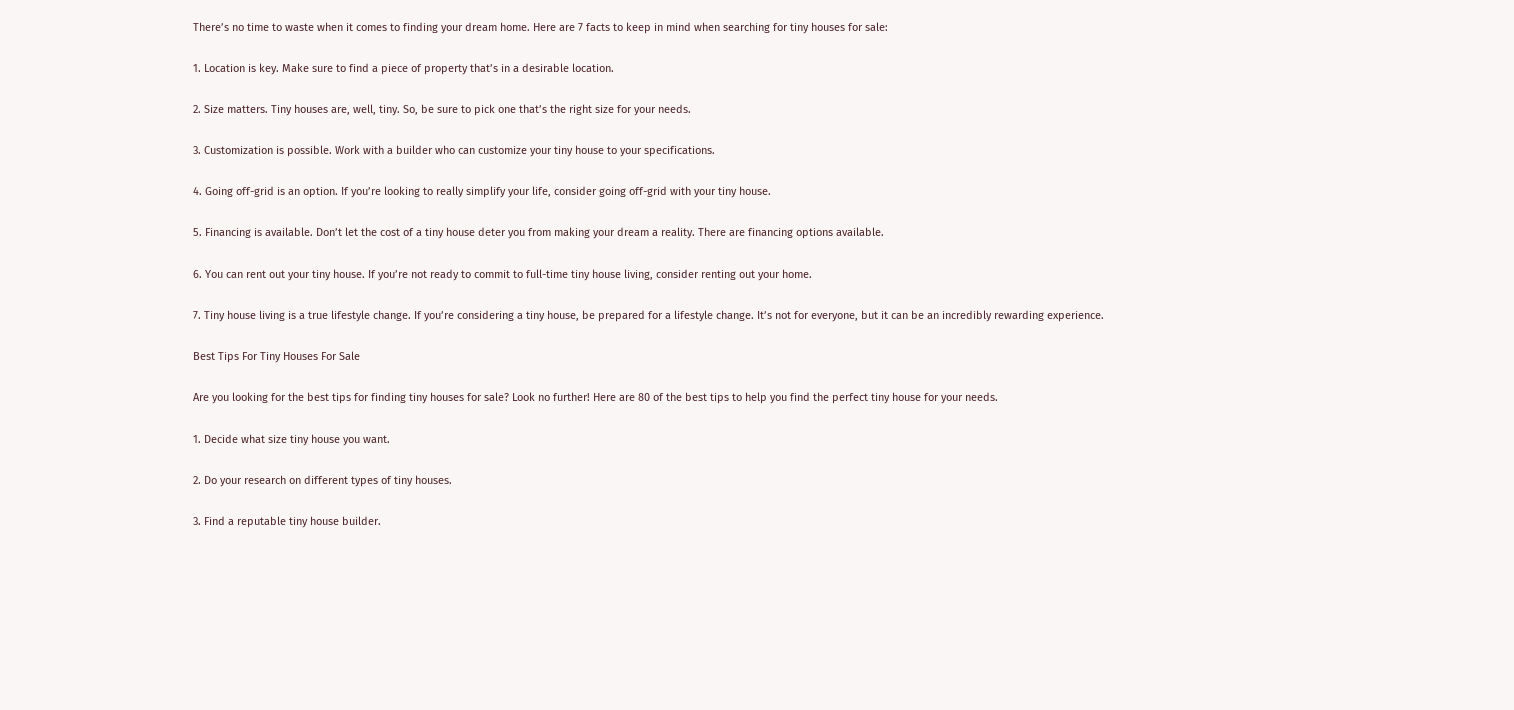There’s no time to waste when it comes to finding your dream home. Here are 7 facts to keep in mind when searching for tiny houses for sale:

1. Location is key. Make sure to find a piece of property that’s in a desirable location.

2. Size matters. Tiny houses are, well, tiny. So, be sure to pick one that’s the right size for your needs.

3. Customization is possible. Work with a builder who can customize your tiny house to your specifications.

4. Going off-grid is an option. If you’re looking to really simplify your life, consider going off-grid with your tiny house.

5. Financing is available. Don’t let the cost of a tiny house deter you from making your dream a reality. There are financing options available.

6. You can rent out your tiny house. If you’re not ready to commit to full-time tiny house living, consider renting out your home.

7. Tiny house living is a true lifestyle change. If you’re considering a tiny house, be prepared for a lifestyle change. It’s not for everyone, but it can be an incredibly rewarding experience.

Best Tips For Tiny Houses For Sale

Are you looking for the best tips for finding tiny houses for sale? Look no further! Here are 80 of the best tips to help you find the perfect tiny house for your needs.

1. Decide what size tiny house you want.

2. Do your research on different types of tiny houses.

3. Find a reputable tiny house builder.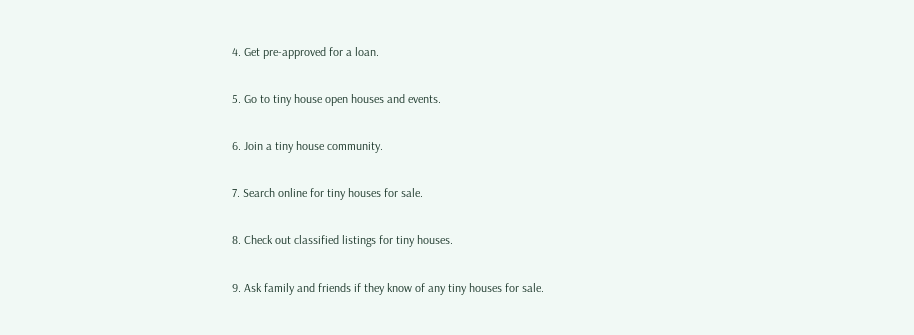4. Get pre-approved for a loan.

5. Go to tiny house open houses and events.

6. Join a tiny house community.

7. Search online for tiny houses for sale.

8. Check out classified listings for tiny houses.

9. Ask family and friends if they know of any tiny houses for sale.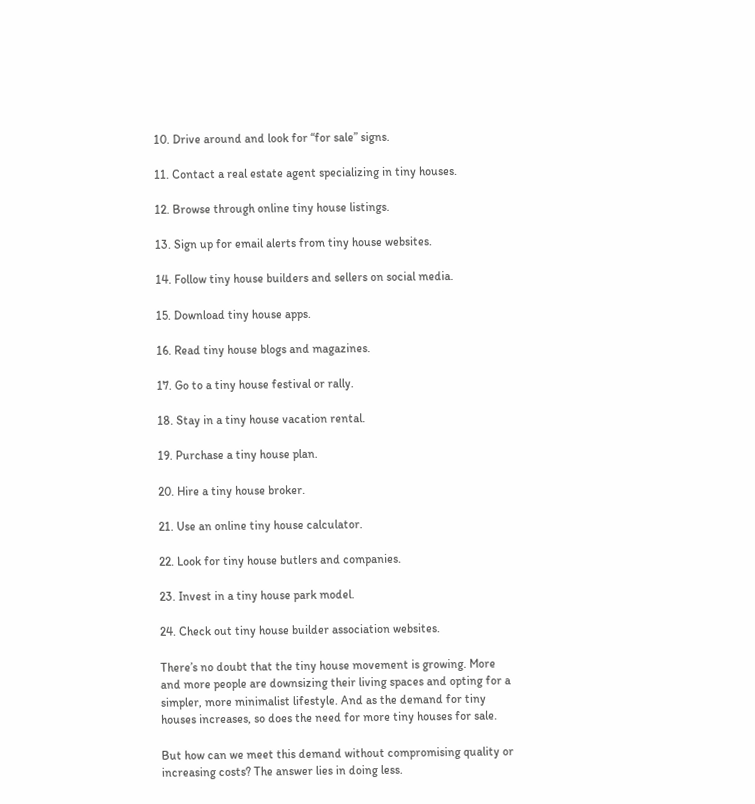10. Drive around and look for “for sale” signs.

11. Contact a real estate agent specializing in tiny houses.

12. Browse through online tiny house listings.

13. Sign up for email alerts from tiny house websites.

14. Follow tiny house builders and sellers on social media.

15. Download tiny house apps.

16. Read tiny house blogs and magazines.

17. Go to a tiny house festival or rally.

18. Stay in a tiny house vacation rental.

19. Purchase a tiny house plan.

20. Hire a tiny house broker.

21. Use an online tiny house calculator.

22. Look for tiny house butlers and companies.

23. Invest in a tiny house park model.

24. Check out tiny house builder association websites.

There’s no doubt that the tiny house movement is growing. More and more people are downsizing their living spaces and opting for a simpler, more minimalist lifestyle. And as the demand for tiny houses increases, so does the need for more tiny houses for sale.

But how can we meet this demand without compromising quality or increasing costs? The answer lies in doing less.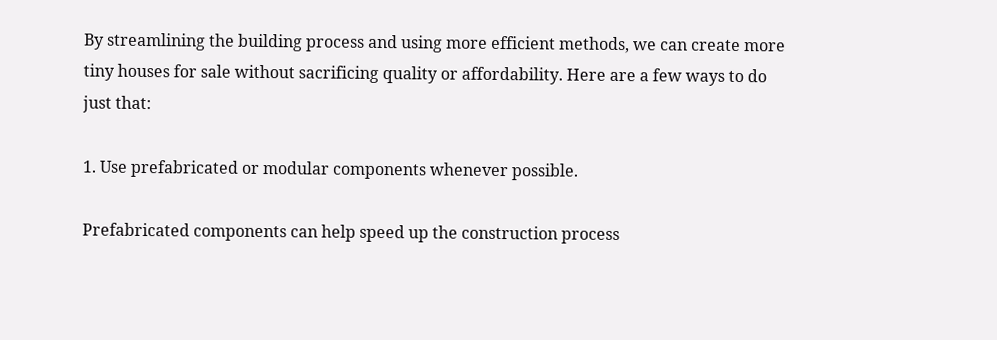By streamlining the building process and using more efficient methods, we can create more tiny houses for sale without sacrificing quality or affordability. Here are a few ways to do just that:

1. Use prefabricated or modular components whenever possible.

Prefabricated components can help speed up the construction process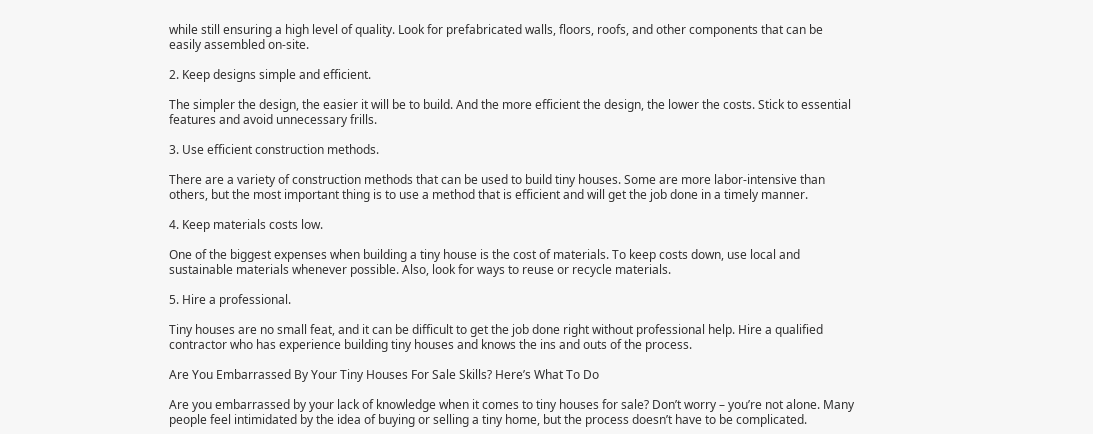while still ensuring a high level of quality. Look for prefabricated walls, floors, roofs, and other components that can be easily assembled on-site.

2. Keep designs simple and efficient.

The simpler the design, the easier it will be to build. And the more efficient the design, the lower the costs. Stick to essential features and avoid unnecessary frills.

3. Use efficient construction methods.

There are a variety of construction methods that can be used to build tiny houses. Some are more labor-intensive than others, but the most important thing is to use a method that is efficient and will get the job done in a timely manner.

4. Keep materials costs low.

One of the biggest expenses when building a tiny house is the cost of materials. To keep costs down, use local and sustainable materials whenever possible. Also, look for ways to reuse or recycle materials.

5. Hire a professional.

Tiny houses are no small feat, and it can be difficult to get the job done right without professional help. Hire a qualified contractor who has experience building tiny houses and knows the ins and outs of the process.

Are You Embarrassed By Your Tiny Houses For Sale Skills? Here’s What To Do

Are you embarrassed by your lack of knowledge when it comes to tiny houses for sale? Don’t worry – you’re not alone. Many people feel intimidated by the idea of buying or selling a tiny home, but the process doesn’t have to be complicated.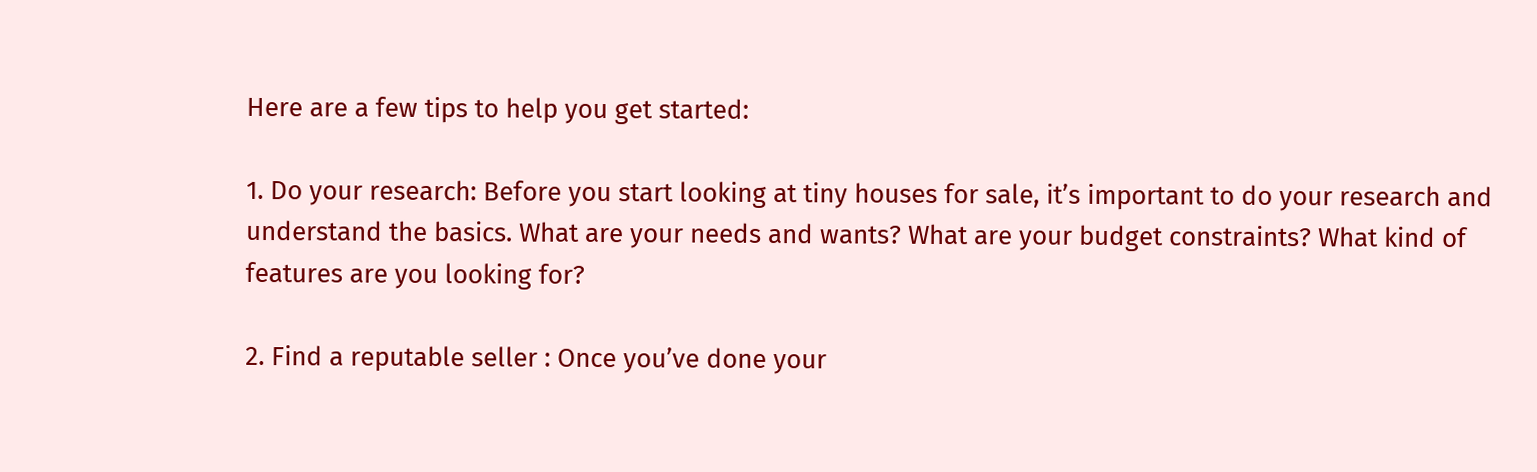Here are a few tips to help you get started:

1. Do your research: Before you start looking at tiny houses for sale, it’s important to do your research and understand the basics. What are your needs and wants? What are your budget constraints? What kind of features are you looking for?

2. Find a reputable seller : Once you’ve done your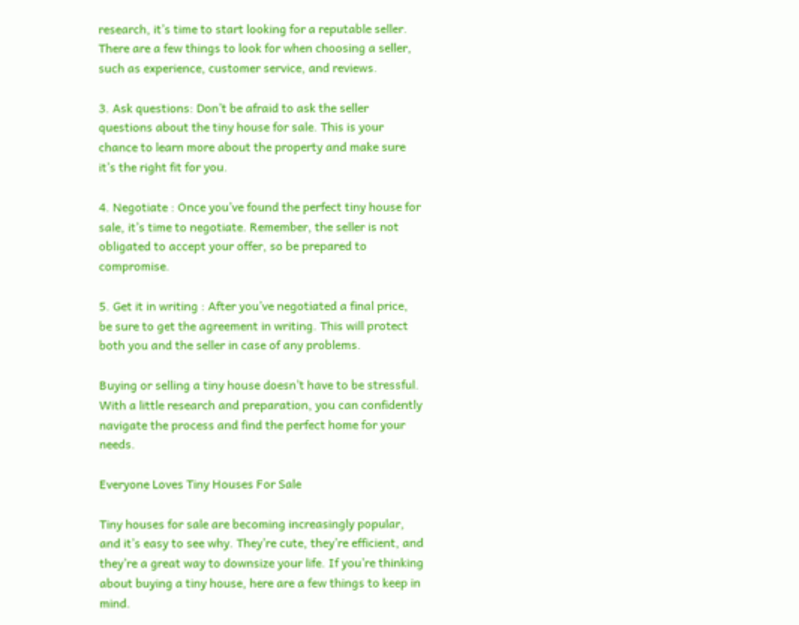research, it’s time to start looking for a reputable seller. There are a few things to look for when choosing a seller, such as experience, customer service, and reviews.

3. Ask questions: Don’t be afraid to ask the seller questions about the tiny house for sale. This is your chance to learn more about the property and make sure it’s the right fit for you.

4. Negotiate : Once you’ve found the perfect tiny house for sale, it’s time to negotiate. Remember, the seller is not obligated to accept your offer, so be prepared to compromise.

5. Get it in writing : After you’ve negotiated a final price, be sure to get the agreement in writing. This will protect both you and the seller in case of any problems.

Buying or selling a tiny house doesn’t have to be stressful. With a little research and preparation, you can confidently navigate the process and find the perfect home for your needs.

Everyone Loves Tiny Houses For Sale

Tiny houses for sale are becoming increasingly popular, and it’s easy to see why. They’re cute, they’re efficient, and they’re a great way to downsize your life. If you’re thinking about buying a tiny house, here are a few things to keep in mind.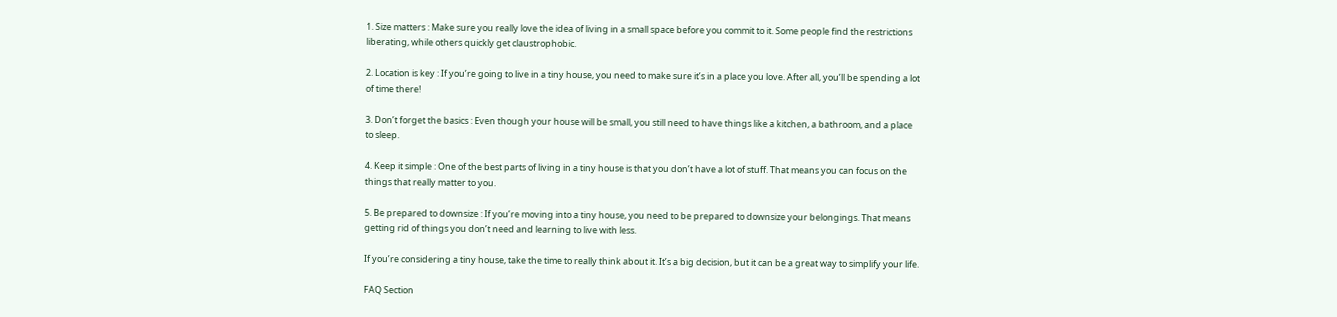1. Size matters : Make sure you really love the idea of living in a small space before you commit to it. Some people find the restrictions liberating, while others quickly get claustrophobic.

2. Location is key : If you’re going to live in a tiny house, you need to make sure it’s in a place you love. After all, you’ll be spending a lot of time there!

3. Don’t forget the basics : Even though your house will be small, you still need to have things like a kitchen, a bathroom, and a place to sleep.

4. Keep it simple : One of the best parts of living in a tiny house is that you don’t have a lot of stuff. That means you can focus on the things that really matter to you.

5. Be prepared to downsize : If you’re moving into a tiny house, you need to be prepared to downsize your belongings. That means getting rid of things you don’t need and learning to live with less.

If you’re considering a tiny house, take the time to really think about it. It’s a big decision, but it can be a great way to simplify your life.

FAQ Section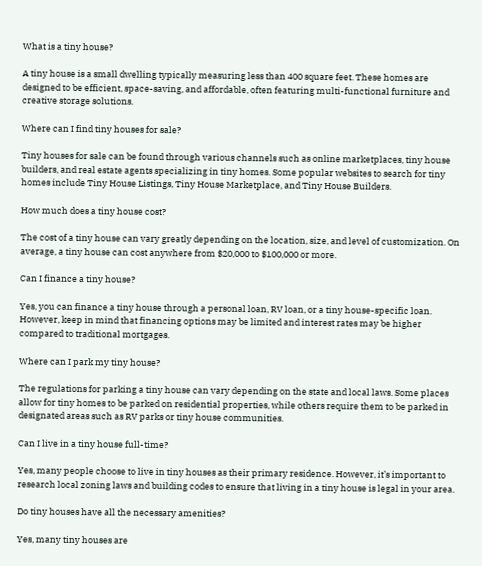What is a tiny house?

A tiny house is a small dwelling typically measuring less than 400 square feet. These homes are designed to be efficient, space-saving, and affordable, often featuring multi-functional furniture and creative storage solutions.

Where can I find tiny houses for sale?

Tiny houses for sale can be found through various channels such as online marketplaces, tiny house builders, and real estate agents specializing in tiny homes. Some popular websites to search for tiny homes include Tiny House Listings, Tiny House Marketplace, and Tiny House Builders.

How much does a tiny house cost?

The cost of a tiny house can vary greatly depending on the location, size, and level of customization. On average, a tiny house can cost anywhere from $20,000 to $100,000 or more.

Can I finance a tiny house?

Yes, you can finance a tiny house through a personal loan, RV loan, or a tiny house-specific loan. However, keep in mind that financing options may be limited and interest rates may be higher compared to traditional mortgages.

Where can I park my tiny house?

The regulations for parking a tiny house can vary depending on the state and local laws. Some places allow for tiny homes to be parked on residential properties, while others require them to be parked in designated areas such as RV parks or tiny house communities.

Can I live in a tiny house full-time?

Yes, many people choose to live in tiny houses as their primary residence. However, it’s important to research local zoning laws and building codes to ensure that living in a tiny house is legal in your area.

Do tiny houses have all the necessary amenities?

Yes, many tiny houses are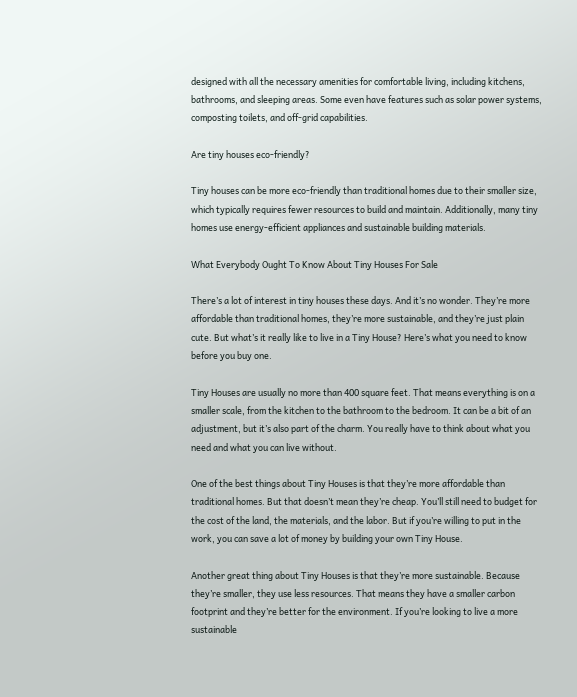designed with all the necessary amenities for comfortable living, including kitchens, bathrooms, and sleeping areas. Some even have features such as solar power systems, composting toilets, and off-grid capabilities.

Are tiny houses eco-friendly?

Tiny houses can be more eco-friendly than traditional homes due to their smaller size, which typically requires fewer resources to build and maintain. Additionally, many tiny homes use energy-efficient appliances and sustainable building materials.

What Everybody Ought To Know About Tiny Houses For Sale

There’s a lot of interest in tiny houses these days. And it’s no wonder. They’re more affordable than traditional homes, they’re more sustainable, and they’re just plain cute. But what’s it really like to live in a Tiny House? Here’s what you need to know before you buy one.

Tiny Houses are usually no more than 400 square feet. That means everything is on a smaller scale, from the kitchen to the bathroom to the bedroom. It can be a bit of an adjustment, but it’s also part of the charm. You really have to think about what you need and what you can live without.

One of the best things about Tiny Houses is that they’re more affordable than traditional homes. But that doesn’t mean they’re cheap. You’ll still need to budget for the cost of the land, the materials, and the labor. But if you’re willing to put in the work, you can save a lot of money by building your own Tiny House.

Another great thing about Tiny Houses is that they’re more sustainable. Because they’re smaller, they use less resources. That means they have a smaller carbon footprint and they’re better for the environment. If you’re looking to live a more sustainable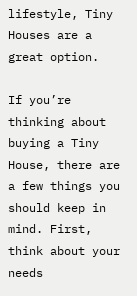lifestyle, Tiny Houses are a great option.

If you’re thinking about buying a Tiny House, there are a few things you should keep in mind. First, think about your needs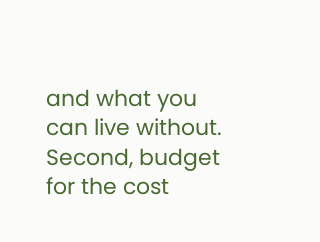and what you can live without. Second, budget for the cost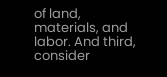of land, materials, and labor. And third, consider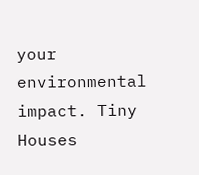your environmental impact. Tiny Houses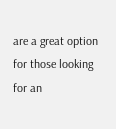are a great option for those looking for an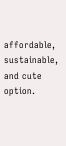affordable, sustainable, and cute option.